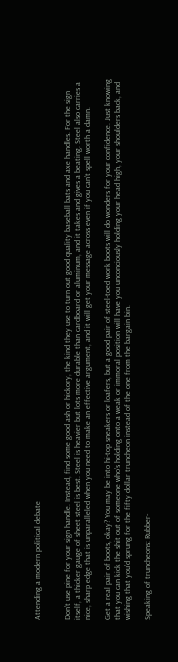Attending a modern political debate


Don’t use pine for your sign handle. Instead, find some good ash or hickory, the kind they use to turn out good quality baseball bats and axe handles. For the sign itself, a thicker gauge of sheet steel is best. Steel is heavier but lots more durable than cardboard or aluminum, and it takes and gives a beating. Steel also carries a nice, sharp edge that is unparalleled when you need to make an effective argument, and it will get your message across even if you can’t spell worth a damn.

Get a real pair of boots, okay? You may be into hi-top sneakers or loafers, but a good pair of steel-toed work boots will do wonders for your confidence. Just knowing that you can kick the shit out of someone who’s holding onto a weak or immoral position will have you unconciously holding your head high, your shoulders back, and wishing that you’d sprung for the fifty dollar truncheon instead of the one from the bargain bin.

Speaking of truncheons: Rubber-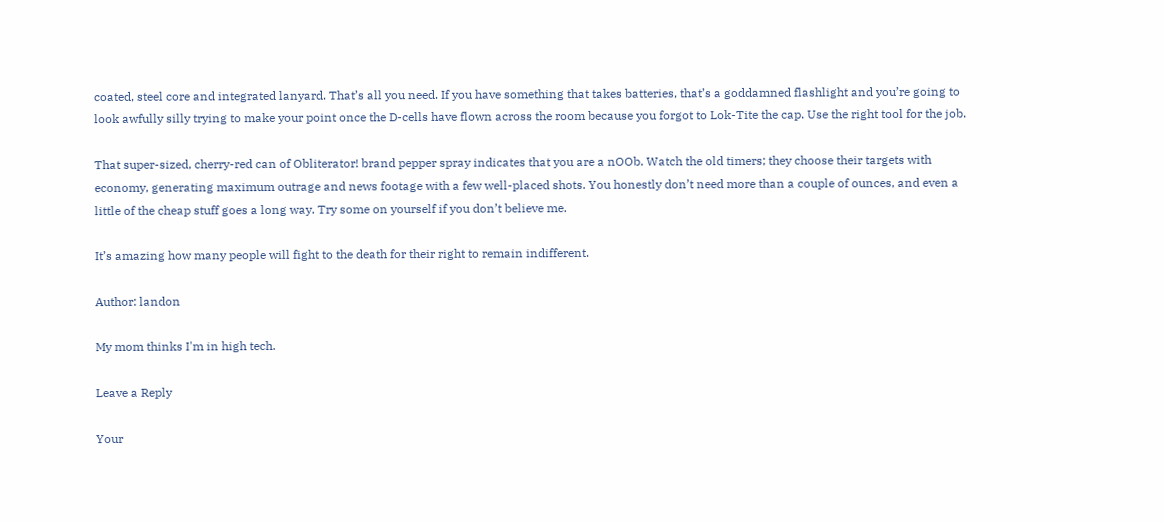coated, steel core and integrated lanyard. That’s all you need. If you have something that takes batteries, that’s a goddamned flashlight and you’re going to look awfully silly trying to make your point once the D-cells have flown across the room because you forgot to Lok-Tite the cap. Use the right tool for the job.

That super-sized, cherry-red can of Obliterator! brand pepper spray indicates that you are a nOOb. Watch the old timers; they choose their targets with economy, generating maximum outrage and news footage with a few well-placed shots. You honestly don’t need more than a couple of ounces, and even a little of the cheap stuff goes a long way. Try some on yourself if you don’t believe me.

It’s amazing how many people will fight to the death for their right to remain indifferent.

Author: landon

My mom thinks I'm in high tech.

Leave a Reply

Your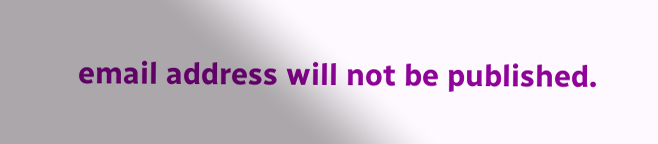email address will not be published.